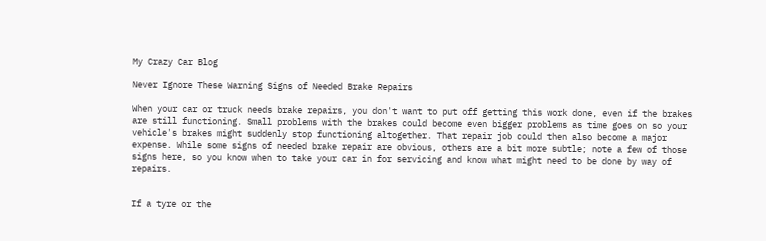My Crazy Car Blog

Never Ignore These Warning Signs of Needed Brake Repairs

When your car or truck needs brake repairs, you don't want to put off getting this work done, even if the brakes are still functioning. Small problems with the brakes could become even bigger problems as time goes on so your vehicle's brakes might suddenly stop functioning altogether. That repair job could then also become a major expense. While some signs of needed brake repair are obvious, others are a bit more subtle; note a few of those signs here, so you know when to take your car in for servicing and know what might need to be done by way of repairs.


If a tyre or the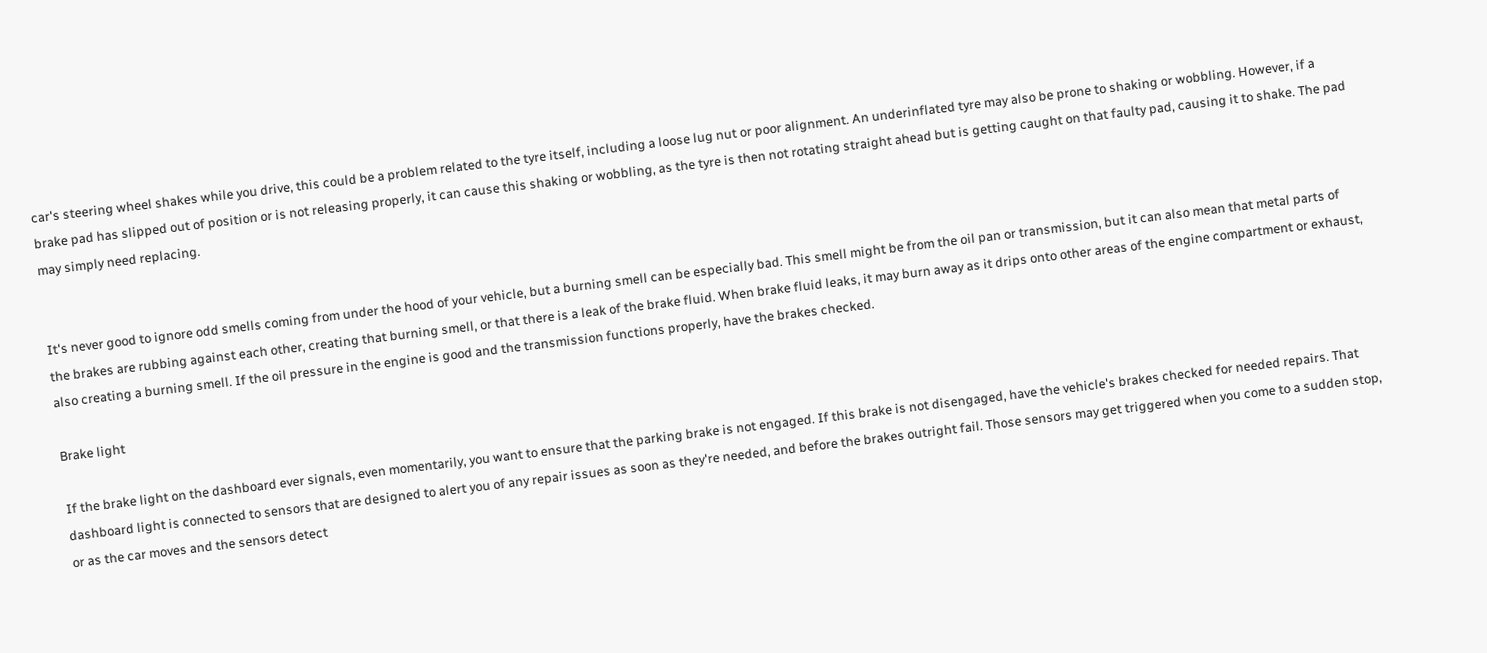car's steering wheel shakes while you drive, this could be a problem related to the tyre itself, including a loose lug nut or poor alignment. An underinflated tyre may also be prone to shaking or wobbling. However, if a brake pad has slipped out of position or is not releasing properly, it can cause this shaking or wobbling, as the tyre is then not rotating straight ahead but is getting caught on that faulty pad, causing it to shake. The pad may simply need replacing.


It's never good to ignore odd smells coming from under the hood of your vehicle, but a burning smell can be especially bad. This smell might be from the oil pan or transmission, but it can also mean that metal parts of the brakes are rubbing against each other, creating that burning smell, or that there is a leak of the brake fluid. When brake fluid leaks, it may burn away as it drips onto other areas of the engine compartment or exhaust, also creating a burning smell. If the oil pressure in the engine is good and the transmission functions properly, have the brakes checked.

Brake light

If the brake light on the dashboard ever signals, even momentarily, you want to ensure that the parking brake is not engaged. If this brake is not disengaged, have the vehicle's brakes checked for needed repairs. That dashboard light is connected to sensors that are designed to alert you of any repair issues as soon as they're needed, and before the brakes outright fail. Those sensors may get triggered when you come to a sudden stop, or as the car moves and the sensors detect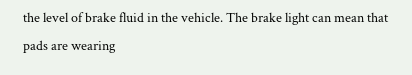the level of brake fluid in the vehicle. The brake light can mean that pads are wearing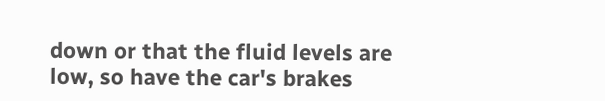down or that the fluid levels are low, so have the car's brakes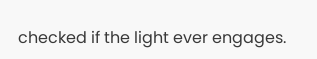checked if the light ever engages.